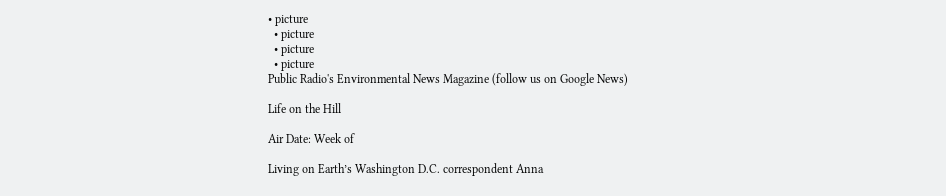• picture
  • picture
  • picture
  • picture
Public Radio's Environmental News Magazine (follow us on Google News)

Life on the Hill

Air Date: Week of

Living on Earth’s Washington D.C. correspondent Anna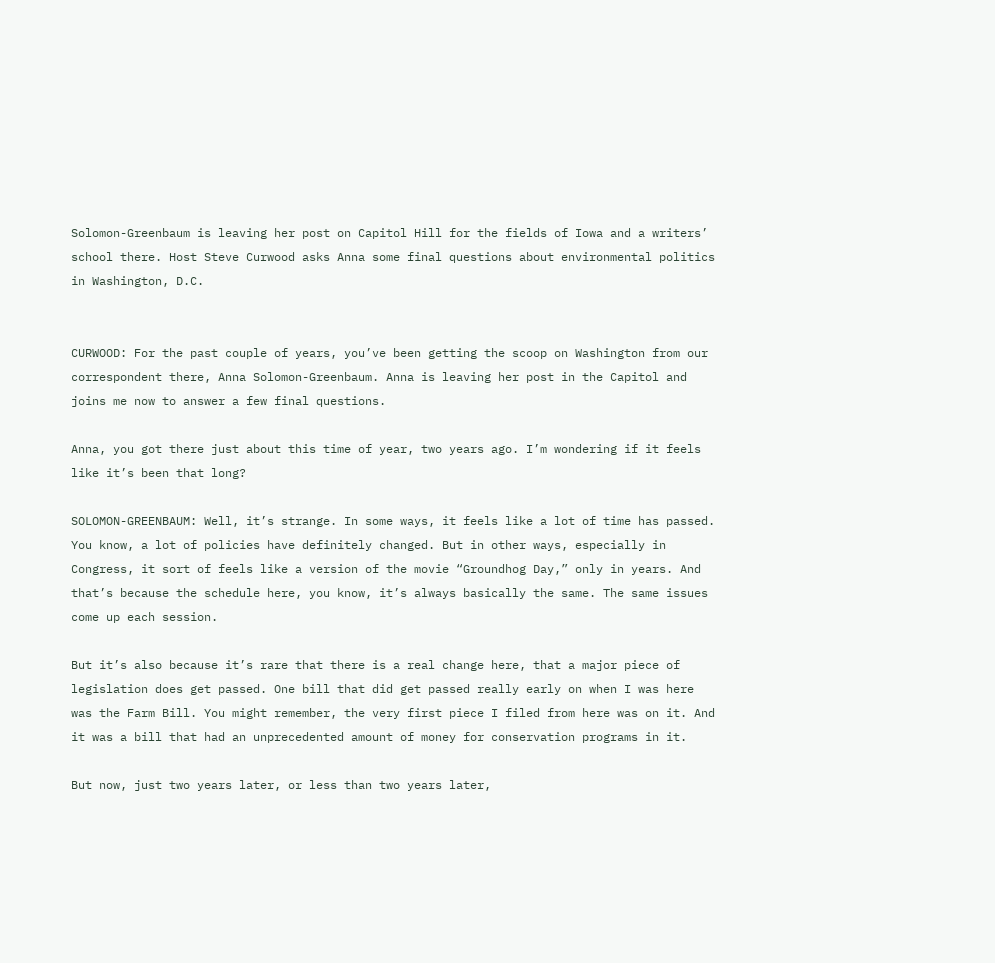Solomon-Greenbaum is leaving her post on Capitol Hill for the fields of Iowa and a writers’ school there. Host Steve Curwood asks Anna some final questions about environmental politics in Washington, D.C.


CURWOOD: For the past couple of years, you’ve been getting the scoop on Washington from our correspondent there, Anna Solomon-Greenbaum. Anna is leaving her post in the Capitol and joins me now to answer a few final questions.

Anna, you got there just about this time of year, two years ago. I’m wondering if it feels like it’s been that long?

SOLOMON-GREENBAUM: Well, it’s strange. In some ways, it feels like a lot of time has passed. You know, a lot of policies have definitely changed. But in other ways, especially in Congress, it sort of feels like a version of the movie “Groundhog Day,” only in years. And that’s because the schedule here, you know, it’s always basically the same. The same issues come up each session.

But it’s also because it’s rare that there is a real change here, that a major piece of legislation does get passed. One bill that did get passed really early on when I was here was the Farm Bill. You might remember, the very first piece I filed from here was on it. And it was a bill that had an unprecedented amount of money for conservation programs in it.

But now, just two years later, or less than two years later,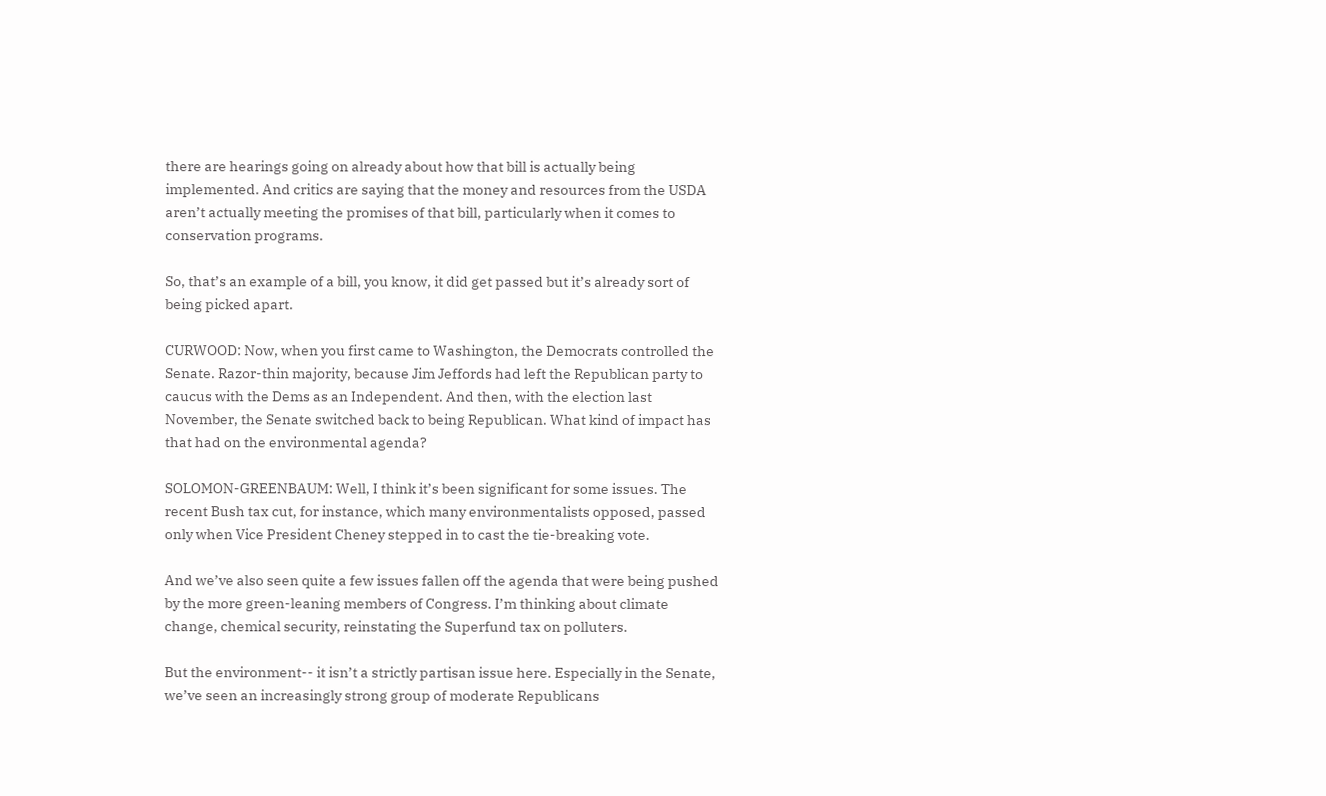there are hearings going on already about how that bill is actually being implemented. And critics are saying that the money and resources from the USDA aren’t actually meeting the promises of that bill, particularly when it comes to conservation programs.

So, that’s an example of a bill, you know, it did get passed but it’s already sort of being picked apart.

CURWOOD: Now, when you first came to Washington, the Democrats controlled the Senate. Razor-thin majority, because Jim Jeffords had left the Republican party to caucus with the Dems as an Independent. And then, with the election last November, the Senate switched back to being Republican. What kind of impact has that had on the environmental agenda?

SOLOMON-GREENBAUM: Well, I think it’s been significant for some issues. The recent Bush tax cut, for instance, which many environmentalists opposed, passed only when Vice President Cheney stepped in to cast the tie-breaking vote.

And we’ve also seen quite a few issues fallen off the agenda that were being pushed by the more green-leaning members of Congress. I’m thinking about climate change, chemical security, reinstating the Superfund tax on polluters.

But the environment-- it isn’t a strictly partisan issue here. Especially in the Senate, we’ve seen an increasingly strong group of moderate Republicans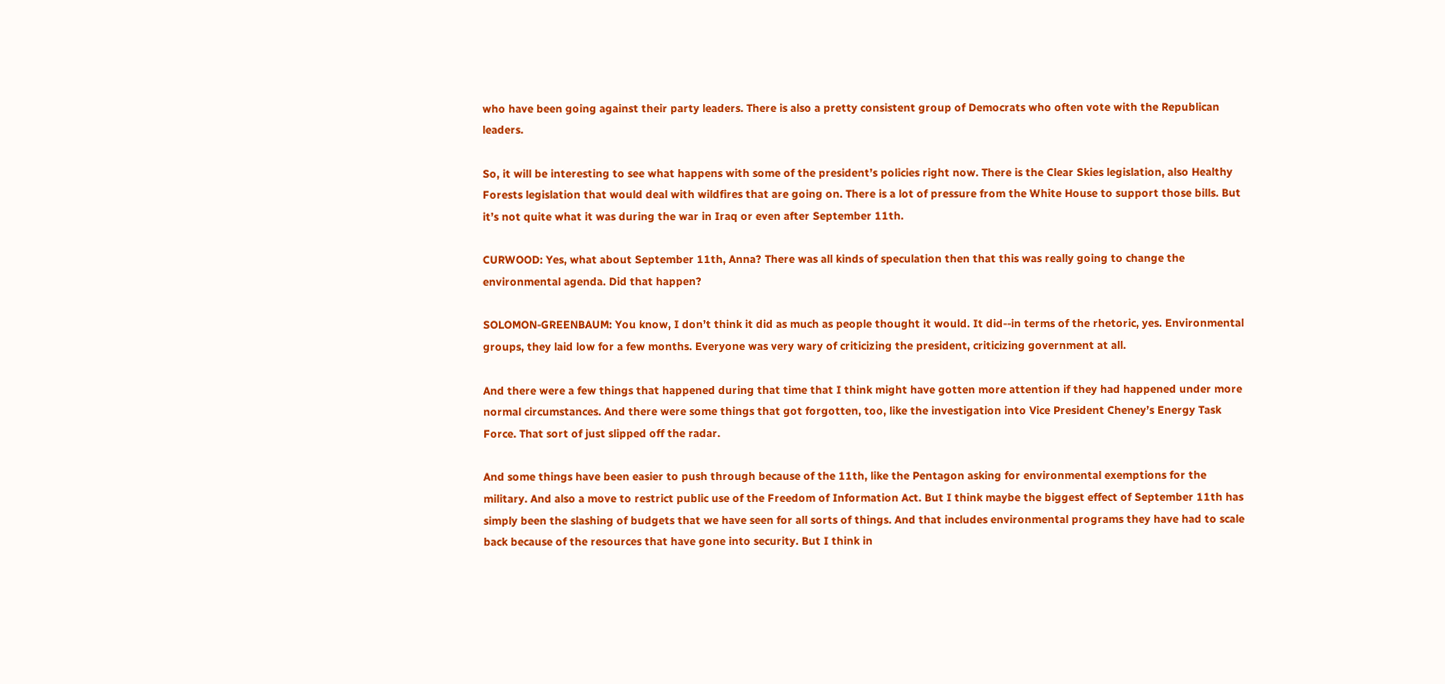who have been going against their party leaders. There is also a pretty consistent group of Democrats who often vote with the Republican leaders.

So, it will be interesting to see what happens with some of the president’s policies right now. There is the Clear Skies legislation, also Healthy Forests legislation that would deal with wildfires that are going on. There is a lot of pressure from the White House to support those bills. But it’s not quite what it was during the war in Iraq or even after September 11th.

CURWOOD: Yes, what about September 11th, Anna? There was all kinds of speculation then that this was really going to change the environmental agenda. Did that happen?

SOLOMON-GREENBAUM: You know, I don’t think it did as much as people thought it would. It did--in terms of the rhetoric, yes. Environmental groups, they laid low for a few months. Everyone was very wary of criticizing the president, criticizing government at all.

And there were a few things that happened during that time that I think might have gotten more attention if they had happened under more normal circumstances. And there were some things that got forgotten, too, like the investigation into Vice President Cheney’s Energy Task Force. That sort of just slipped off the radar.

And some things have been easier to push through because of the 11th, like the Pentagon asking for environmental exemptions for the military. And also a move to restrict public use of the Freedom of Information Act. But I think maybe the biggest effect of September 11th has simply been the slashing of budgets that we have seen for all sorts of things. And that includes environmental programs they have had to scale back because of the resources that have gone into security. But I think in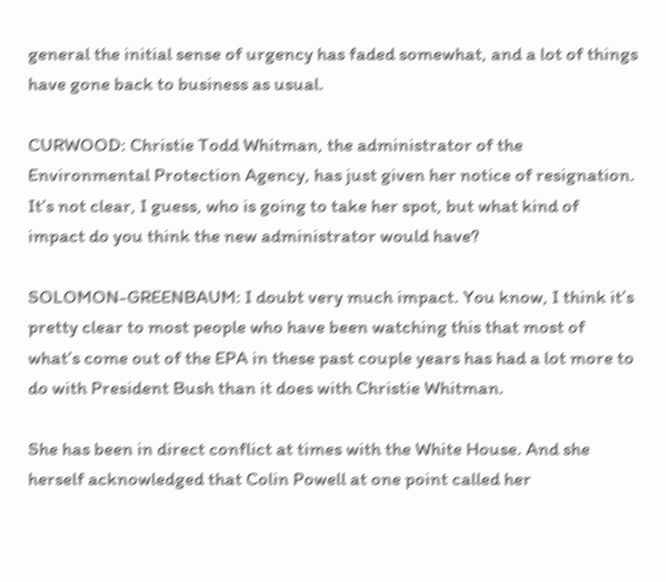general the initial sense of urgency has faded somewhat, and a lot of things have gone back to business as usual.

CURWOOD: Christie Todd Whitman, the administrator of the Environmental Protection Agency, has just given her notice of resignation. It’s not clear, I guess, who is going to take her spot, but what kind of impact do you think the new administrator would have?

SOLOMON-GREENBAUM: I doubt very much impact. You know, I think it’s pretty clear to most people who have been watching this that most of what’s come out of the EPA in these past couple years has had a lot more to do with President Bush than it does with Christie Whitman.

She has been in direct conflict at times with the White House. And she herself acknowledged that Colin Powell at one point called her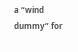a “wind dummy” for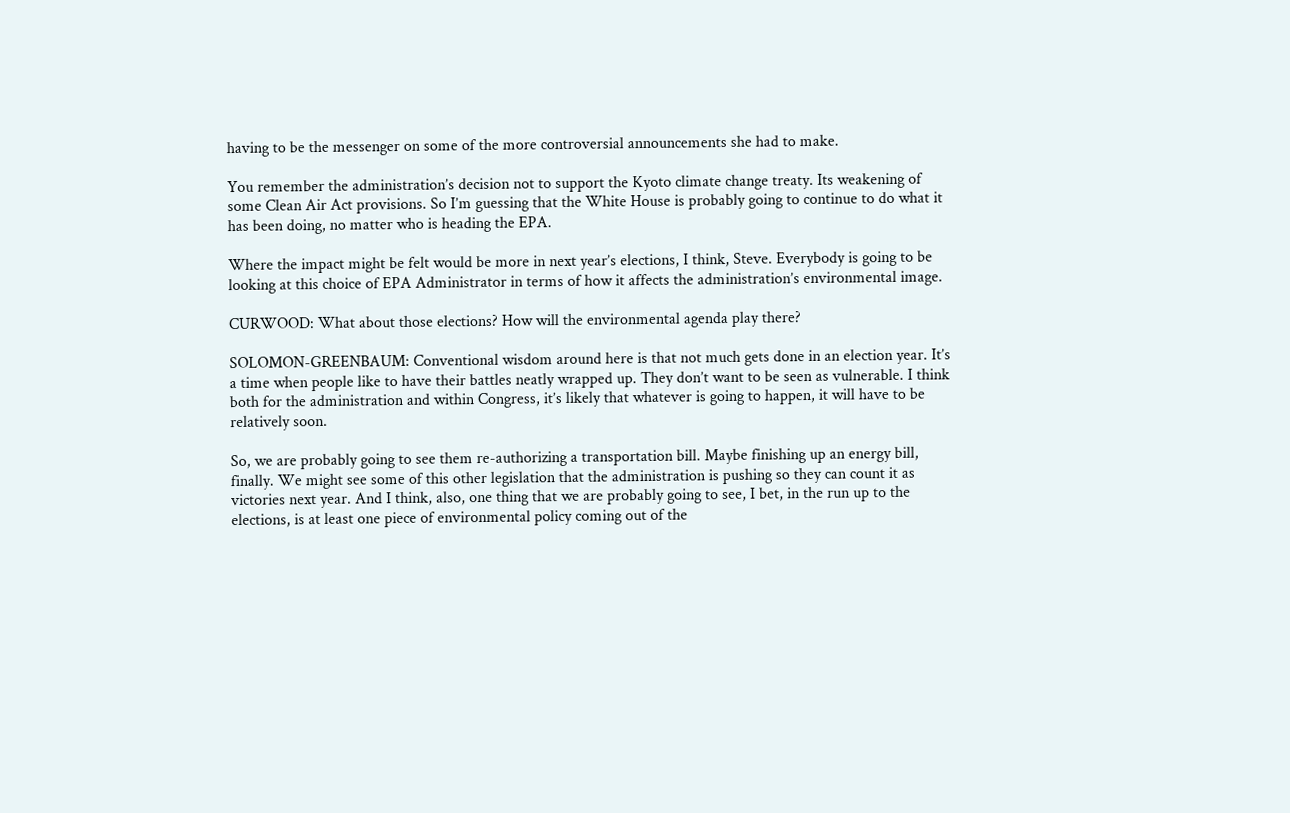having to be the messenger on some of the more controversial announcements she had to make.

You remember the administration’s decision not to support the Kyoto climate change treaty. Its weakening of some Clean Air Act provisions. So I’m guessing that the White House is probably going to continue to do what it has been doing, no matter who is heading the EPA.

Where the impact might be felt would be more in next year’s elections, I think, Steve. Everybody is going to be looking at this choice of EPA Administrator in terms of how it affects the administration’s environmental image.

CURWOOD: What about those elections? How will the environmental agenda play there?

SOLOMON-GREENBAUM: Conventional wisdom around here is that not much gets done in an election year. It’s a time when people like to have their battles neatly wrapped up. They don’t want to be seen as vulnerable. I think both for the administration and within Congress, it’s likely that whatever is going to happen, it will have to be relatively soon.

So, we are probably going to see them re-authorizing a transportation bill. Maybe finishing up an energy bill, finally. We might see some of this other legislation that the administration is pushing so they can count it as victories next year. And I think, also, one thing that we are probably going to see, I bet, in the run up to the elections, is at least one piece of environmental policy coming out of the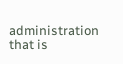administration that is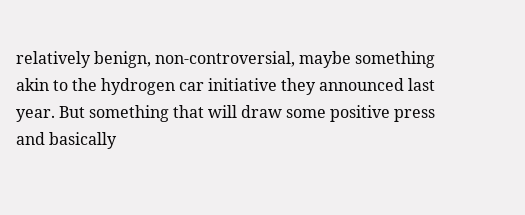relatively benign, non-controversial, maybe something akin to the hydrogen car initiative they announced last year. But something that will draw some positive press and basically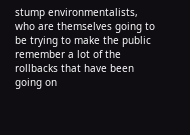stump environmentalists, who are themselves going to be trying to make the public remember a lot of the rollbacks that have been going on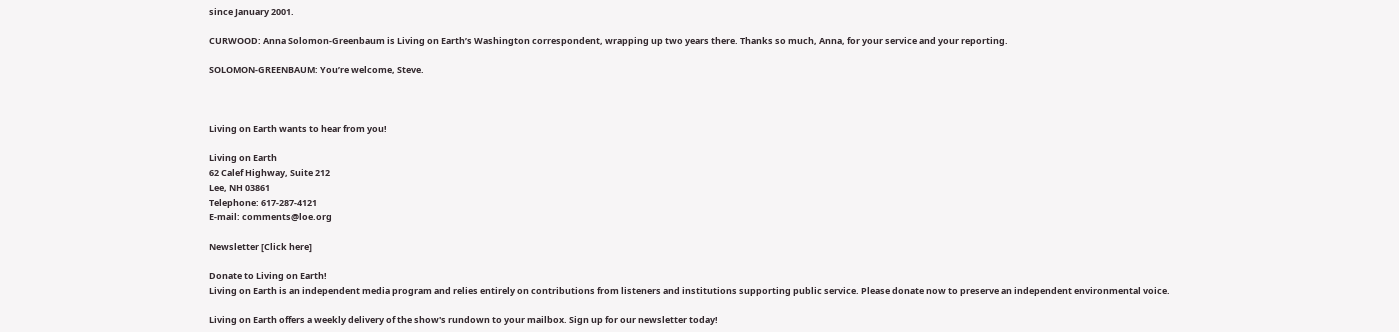since January 2001.

CURWOOD: Anna Solomon-Greenbaum is Living on Earth’s Washington correspondent, wrapping up two years there. Thanks so much, Anna, for your service and your reporting.

SOLOMON-GREENBAUM: You’re welcome, Steve.



Living on Earth wants to hear from you!

Living on Earth
62 Calef Highway, Suite 212
Lee, NH 03861
Telephone: 617-287-4121
E-mail: comments@loe.org

Newsletter [Click here]

Donate to Living on Earth!
Living on Earth is an independent media program and relies entirely on contributions from listeners and institutions supporting public service. Please donate now to preserve an independent environmental voice.

Living on Earth offers a weekly delivery of the show's rundown to your mailbox. Sign up for our newsletter today!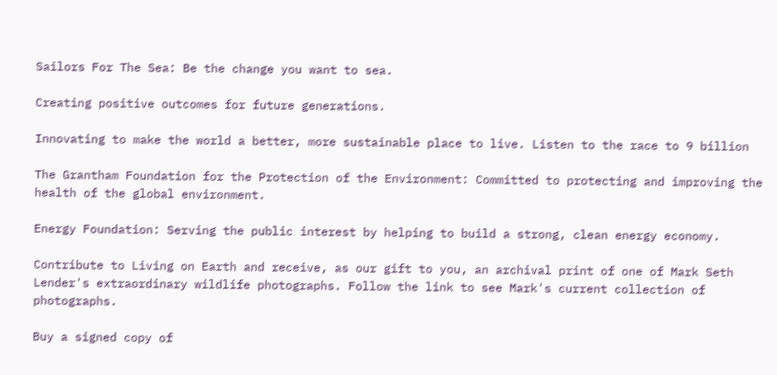Sailors For The Sea: Be the change you want to sea.

Creating positive outcomes for future generations.

Innovating to make the world a better, more sustainable place to live. Listen to the race to 9 billion

The Grantham Foundation for the Protection of the Environment: Committed to protecting and improving the health of the global environment.

Energy Foundation: Serving the public interest by helping to build a strong, clean energy economy.

Contribute to Living on Earth and receive, as our gift to you, an archival print of one of Mark Seth Lender's extraordinary wildlife photographs. Follow the link to see Mark's current collection of photographs.

Buy a signed copy of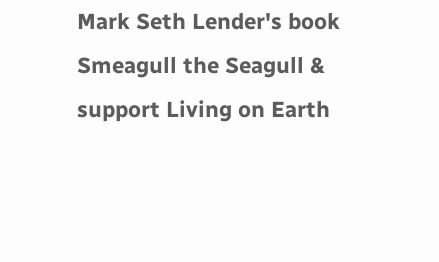Mark Seth Lender's book Smeagull the Seagull & support Living on Earth